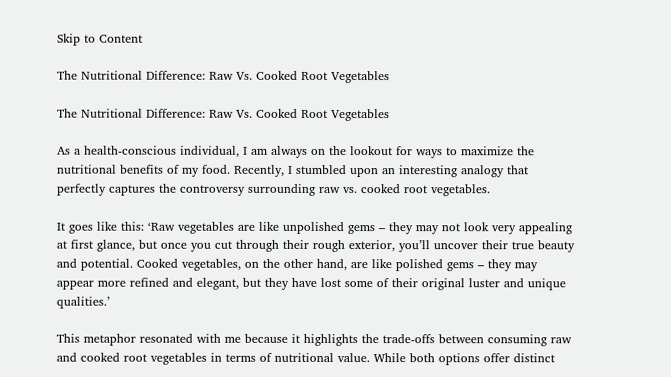Skip to Content

The Nutritional Difference: Raw Vs. Cooked Root Vegetables

The Nutritional Difference: Raw Vs. Cooked Root Vegetables

As a health-conscious individual, I am always on the lookout for ways to maximize the nutritional benefits of my food. Recently, I stumbled upon an interesting analogy that perfectly captures the controversy surrounding raw vs. cooked root vegetables.

It goes like this: ‘Raw vegetables are like unpolished gems – they may not look very appealing at first glance, but once you cut through their rough exterior, you’ll uncover their true beauty and potential. Cooked vegetables, on the other hand, are like polished gems – they may appear more refined and elegant, but they have lost some of their original luster and unique qualities.’

This metaphor resonated with me because it highlights the trade-offs between consuming raw and cooked root vegetables in terms of nutritional value. While both options offer distinct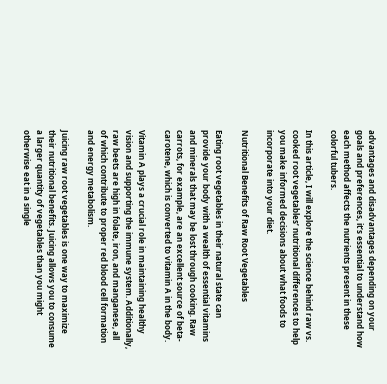advantages and disadvantages depending on your goals and preferences, it’s essential to understand how each method affects the nutrients present in these colorful tubers.

In this article, I will explore the science behind raw vs. cooked root vegetables’ nutritional differences to help you make informed decisions about what foods to incorporate into your diet.

Nutritional Benefits of Raw Root Vegetables

Eating root vegetables in their natural state can provide your body with a wealth of essential vitamins and minerals that may be lost through cooking. Raw carrots, for example, are an excellent source of beta-carotene, which is converted to vitamin A in the body.

Vitamin A plays a crucial role in maintaining healthy vision and supporting the immune system. Additionally, raw beets are high in folate, iron, and manganese, all of which contribute to proper red blood cell formation and energy metabolism.

Juicing raw root vegetables is one way to maximize their nutritional benefits. Juicing allows you to consume a larger quantity of vegetables than you might otherwise eat in a single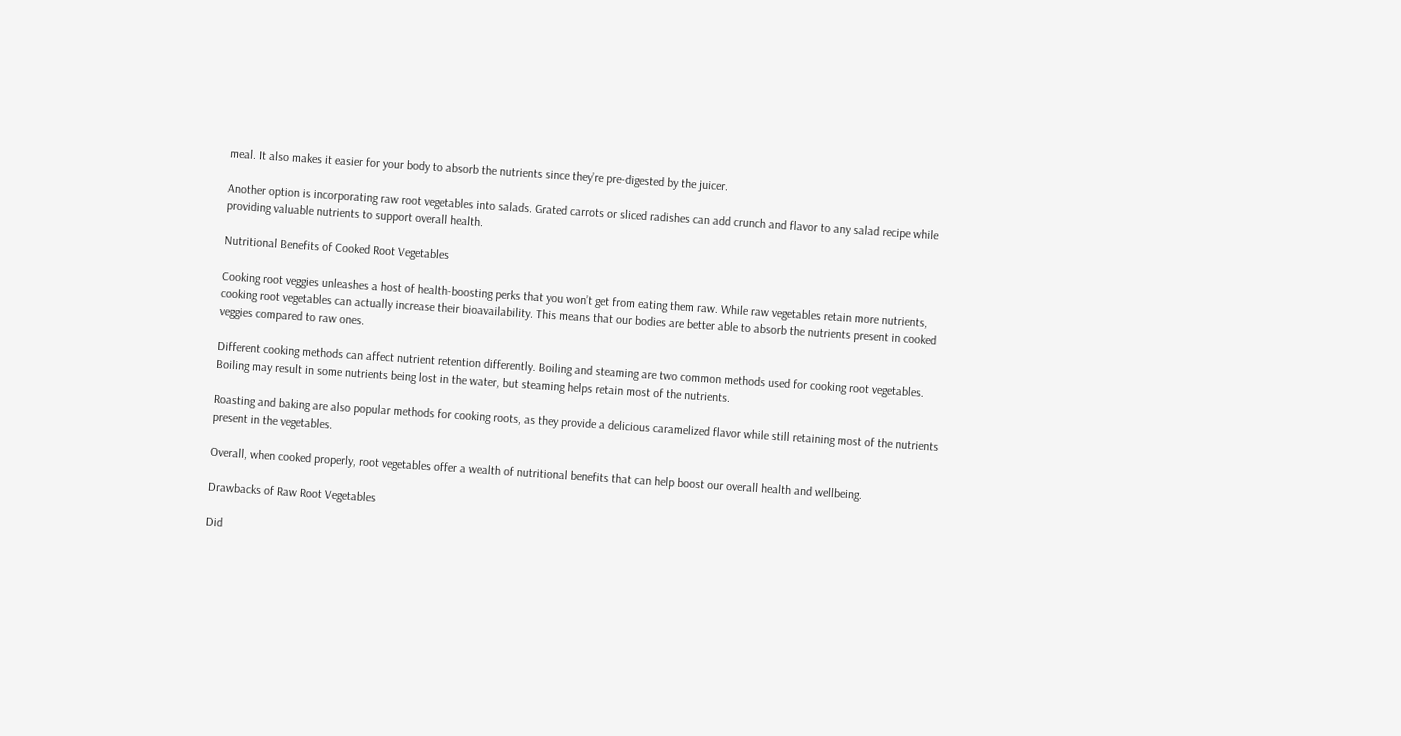meal. It also makes it easier for your body to absorb the nutrients since they’re pre-digested by the juicer.

Another option is incorporating raw root vegetables into salads. Grated carrots or sliced radishes can add crunch and flavor to any salad recipe while providing valuable nutrients to support overall health.

Nutritional Benefits of Cooked Root Vegetables

Cooking root veggies unleashes a host of health-boosting perks that you won’t get from eating them raw. While raw vegetables retain more nutrients, cooking root vegetables can actually increase their bioavailability. This means that our bodies are better able to absorb the nutrients present in cooked veggies compared to raw ones.

Different cooking methods can affect nutrient retention differently. Boiling and steaming are two common methods used for cooking root vegetables. Boiling may result in some nutrients being lost in the water, but steaming helps retain most of the nutrients.

Roasting and baking are also popular methods for cooking roots, as they provide a delicious caramelized flavor while still retaining most of the nutrients present in the vegetables.

Overall, when cooked properly, root vegetables offer a wealth of nutritional benefits that can help boost our overall health and wellbeing.

Drawbacks of Raw Root Vegetables

Did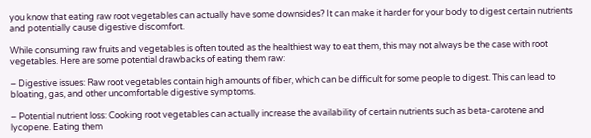you know that eating raw root vegetables can actually have some downsides? It can make it harder for your body to digest certain nutrients and potentially cause digestive discomfort.

While consuming raw fruits and vegetables is often touted as the healthiest way to eat them, this may not always be the case with root vegetables. Here are some potential drawbacks of eating them raw:

– Digestive issues: Raw root vegetables contain high amounts of fiber, which can be difficult for some people to digest. This can lead to bloating, gas, and other uncomfortable digestive symptoms.

– Potential nutrient loss: Cooking root vegetables can actually increase the availability of certain nutrients such as beta-carotene and lycopene. Eating them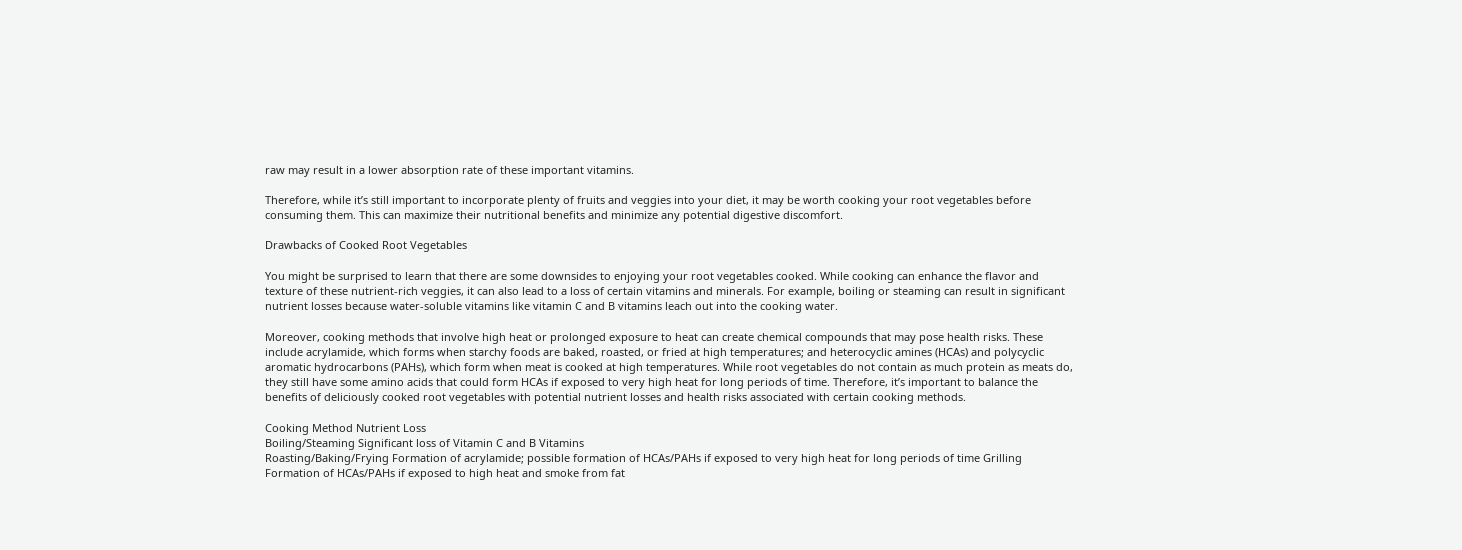raw may result in a lower absorption rate of these important vitamins.

Therefore, while it’s still important to incorporate plenty of fruits and veggies into your diet, it may be worth cooking your root vegetables before consuming them. This can maximize their nutritional benefits and minimize any potential digestive discomfort.

Drawbacks of Cooked Root Vegetables

You might be surprised to learn that there are some downsides to enjoying your root vegetables cooked. While cooking can enhance the flavor and texture of these nutrient-rich veggies, it can also lead to a loss of certain vitamins and minerals. For example, boiling or steaming can result in significant nutrient losses because water-soluble vitamins like vitamin C and B vitamins leach out into the cooking water.

Moreover, cooking methods that involve high heat or prolonged exposure to heat can create chemical compounds that may pose health risks. These include acrylamide, which forms when starchy foods are baked, roasted, or fried at high temperatures; and heterocyclic amines (HCAs) and polycyclic aromatic hydrocarbons (PAHs), which form when meat is cooked at high temperatures. While root vegetables do not contain as much protein as meats do, they still have some amino acids that could form HCAs if exposed to very high heat for long periods of time. Therefore, it’s important to balance the benefits of deliciously cooked root vegetables with potential nutrient losses and health risks associated with certain cooking methods.

Cooking Method Nutrient Loss
Boiling/Steaming Significant loss of Vitamin C and B Vitamins
Roasting/Baking/Frying Formation of acrylamide; possible formation of HCAs/PAHs if exposed to very high heat for long periods of time Grilling Formation of HCAs/PAHs if exposed to high heat and smoke from fat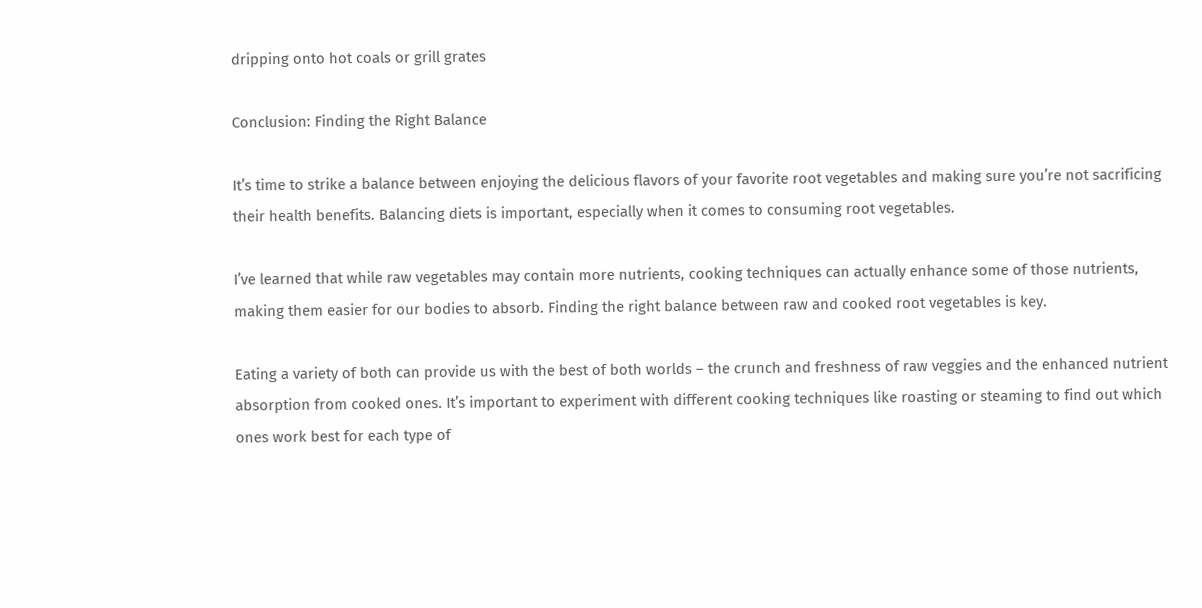dripping onto hot coals or grill grates

Conclusion: Finding the Right Balance

It’s time to strike a balance between enjoying the delicious flavors of your favorite root vegetables and making sure you’re not sacrificing their health benefits. Balancing diets is important, especially when it comes to consuming root vegetables.

I’ve learned that while raw vegetables may contain more nutrients, cooking techniques can actually enhance some of those nutrients, making them easier for our bodies to absorb. Finding the right balance between raw and cooked root vegetables is key.

Eating a variety of both can provide us with the best of both worlds – the crunch and freshness of raw veggies and the enhanced nutrient absorption from cooked ones. It’s important to experiment with different cooking techniques like roasting or steaming to find out which ones work best for each type of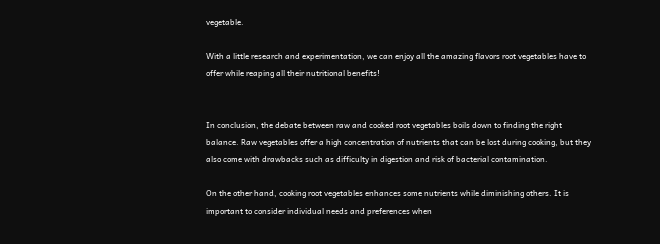vegetable.

With a little research and experimentation, we can enjoy all the amazing flavors root vegetables have to offer while reaping all their nutritional benefits!


In conclusion, the debate between raw and cooked root vegetables boils down to finding the right balance. Raw vegetables offer a high concentration of nutrients that can be lost during cooking, but they also come with drawbacks such as difficulty in digestion and risk of bacterial contamination.

On the other hand, cooking root vegetables enhances some nutrients while diminishing others. It is important to consider individual needs and preferences when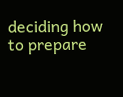deciding how to prepare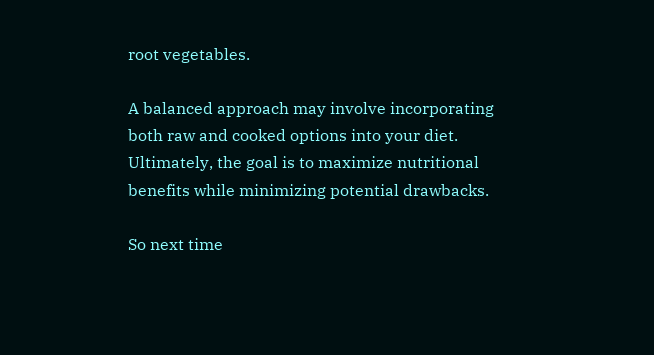root vegetables.

A balanced approach may involve incorporating both raw and cooked options into your diet. Ultimately, the goal is to maximize nutritional benefits while minimizing potential drawbacks.

So next time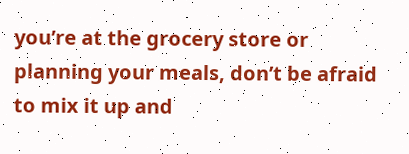you’re at the grocery store or planning your meals, don’t be afraid to mix it up and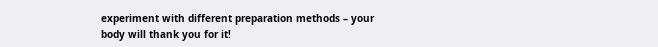experiment with different preparation methods – your body will thank you for it!